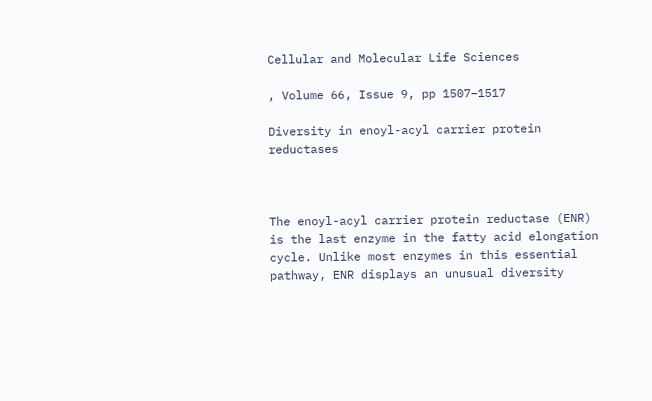Cellular and Molecular Life Sciences

, Volume 66, Issue 9, pp 1507–1517

Diversity in enoyl-acyl carrier protein reductases



The enoyl-acyl carrier protein reductase (ENR) is the last enzyme in the fatty acid elongation cycle. Unlike most enzymes in this essential pathway, ENR displays an unusual diversity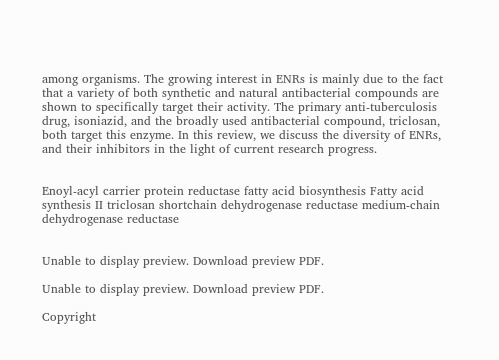among organisms. The growing interest in ENRs is mainly due to the fact that a variety of both synthetic and natural antibacterial compounds are shown to specifically target their activity. The primary anti-tuberculosis drug, isoniazid, and the broadly used antibacterial compound, triclosan, both target this enzyme. In this review, we discuss the diversity of ENRs, and their inhibitors in the light of current research progress.


Enoyl-acyl carrier protein reductase fatty acid biosynthesis Fatty acid synthesis II triclosan shortchain dehydrogenase reductase medium-chain dehydrogenase reductase


Unable to display preview. Download preview PDF.

Unable to display preview. Download preview PDF.

Copyright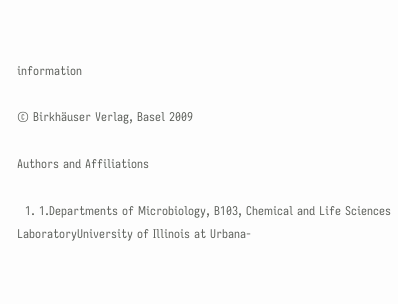information

© Birkhäuser Verlag, Basel 2009

Authors and Affiliations

  1. 1.Departments of Microbiology, B103, Chemical and Life Sciences LaboratoryUniversity of Illinois at Urbana-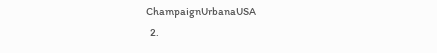ChampaignUrbanaUSA
  2.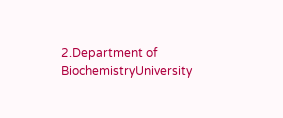2.Department of BiochemistryUniversity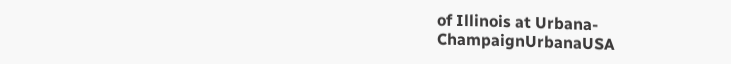of Illinois at Urbana-ChampaignUrbanaUSA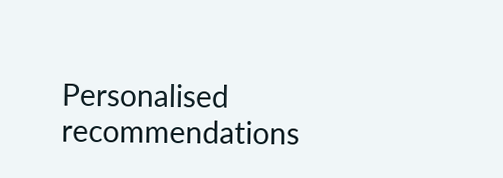Personalised recommendations